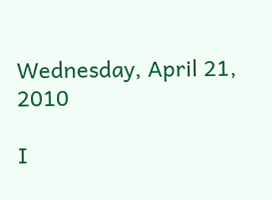Wednesday, April 21, 2010

I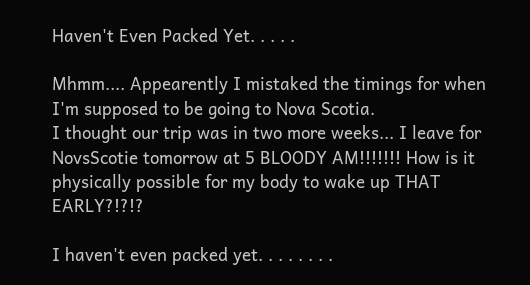Haven't Even Packed Yet. . . . .

Mhmm.... Appearently I mistaked the timings for when I'm supposed to be going to Nova Scotia.
I thought our trip was in two more weeks... I leave for NovsScotie tomorrow at 5 BLOODY AM!!!!!!! How is it physically possible for my body to wake up THAT EARLY?!?!?

I haven't even packed yet. . . . . . . .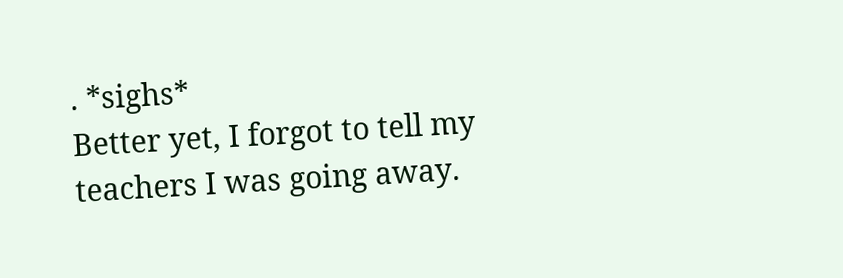. *sighs*
Better yet, I forgot to tell my teachers I was going away.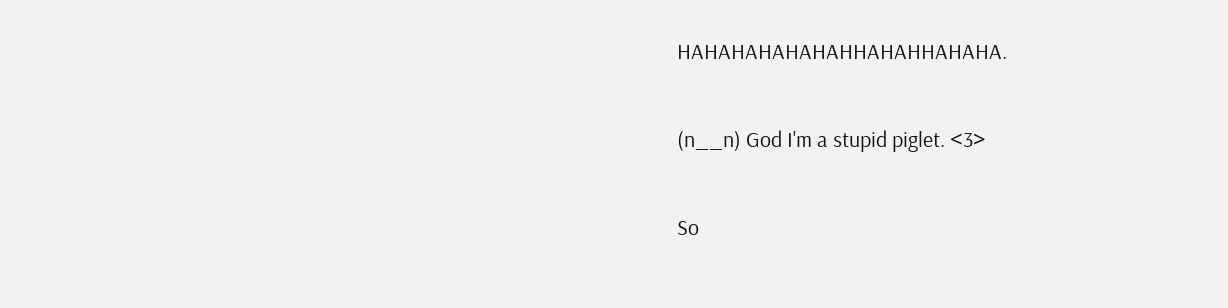HAHAHAHAHAHAHHAHAHHAHAHA.

(n__n) God I'm a stupid piglet. <3>

So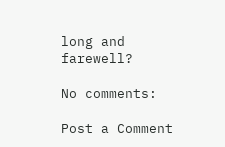long and farewell?

No comments:

Post a Comment